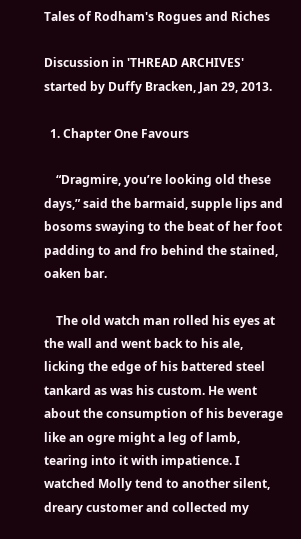Tales of Rodham's Rogues and Riches

Discussion in 'THREAD ARCHIVES' started by Duffy Bracken, Jan 29, 2013.

  1. Chapter One Favours

    “Dragmire, you’re looking old these days,” said the barmaid, supple lips and bosoms swaying to the beat of her foot padding to and fro behind the stained, oaken bar.

    The old watch man rolled his eyes at the wall and went back to his ale, licking the edge of his battered steel tankard as was his custom. He went about the consumption of his beverage like an ogre might a leg of lamb, tearing into it with impatience. I watched Molly tend to another silent, dreary customer and collected my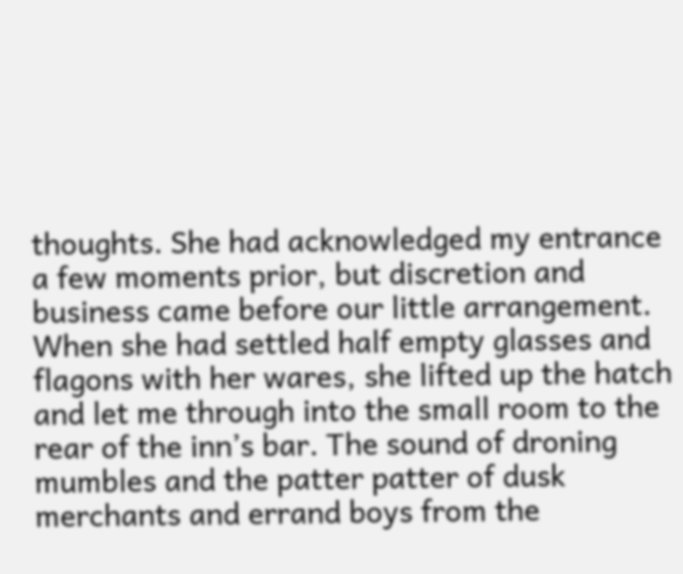thoughts. She had acknowledged my entrance a few moments prior, but discretion and business came before our little arrangement. When she had settled half empty glasses and flagons with her wares, she lifted up the hatch and let me through into the small room to the rear of the inn’s bar. The sound of droning mumbles and the patter patter of dusk merchants and errand boys from the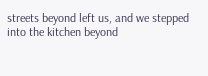streets beyond left us, and we stepped into the kitchen beyond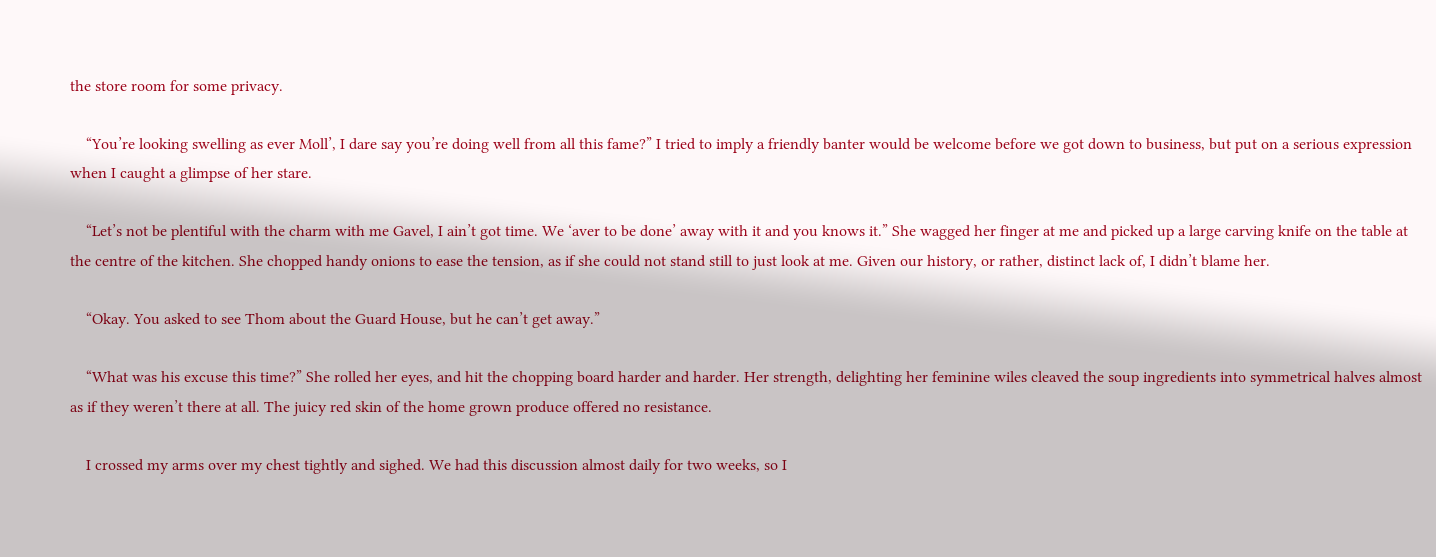the store room for some privacy.

    “You’re looking swelling as ever Moll’, I dare say you’re doing well from all this fame?” I tried to imply a friendly banter would be welcome before we got down to business, but put on a serious expression when I caught a glimpse of her stare.

    “Let’s not be plentiful with the charm with me Gavel, I ain’t got time. We ‘aver to be done’ away with it and you knows it.” She wagged her finger at me and picked up a large carving knife on the table at the centre of the kitchen. She chopped handy onions to ease the tension, as if she could not stand still to just look at me. Given our history, or rather, distinct lack of, I didn’t blame her.

    “Okay. You asked to see Thom about the Guard House, but he can’t get away.”

    “What was his excuse this time?” She rolled her eyes, and hit the chopping board harder and harder. Her strength, delighting her feminine wiles cleaved the soup ingredients into symmetrical halves almost as if they weren’t there at all. The juicy red skin of the home grown produce offered no resistance.

    I crossed my arms over my chest tightly and sighed. We had this discussion almost daily for two weeks, so I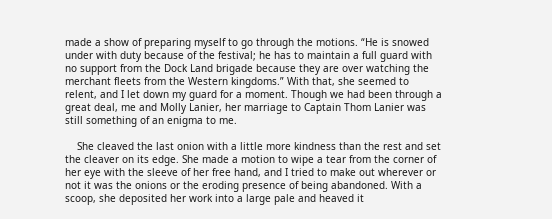made a show of preparing myself to go through the motions. “He is snowed under with duty because of the festival; he has to maintain a full guard with no support from the Dock Land brigade because they are over watching the merchant fleets from the Western kingdoms.” With that, she seemed to relent, and I let down my guard for a moment. Though we had been through a great deal, me and Molly Lanier, her marriage to Captain Thom Lanier was still something of an enigma to me.

    She cleaved the last onion with a little more kindness than the rest and set the cleaver on its edge. She made a motion to wipe a tear from the corner of her eye with the sleeve of her free hand, and I tried to make out wherever or not it was the onions or the eroding presence of being abandoned. With a scoop, she deposited her work into a large pale and heaved it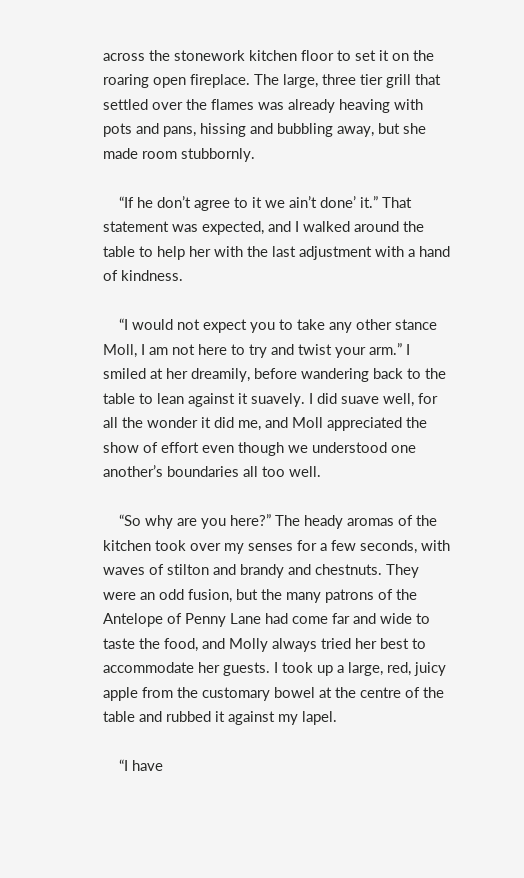across the stonework kitchen floor to set it on the roaring open fireplace. The large, three tier grill that settled over the flames was already heaving with pots and pans, hissing and bubbling away, but she made room stubbornly.

    “If he don’t agree to it we ain’t done’ it.” That statement was expected, and I walked around the table to help her with the last adjustment with a hand of kindness.

    “I would not expect you to take any other stance Moll, I am not here to try and twist your arm.” I smiled at her dreamily, before wandering back to the table to lean against it suavely. I did suave well, for all the wonder it did me, and Moll appreciated the show of effort even though we understood one another’s boundaries all too well.

    “So why are you here?” The heady aromas of the kitchen took over my senses for a few seconds, with waves of stilton and brandy and chestnuts. They were an odd fusion, but the many patrons of the Antelope of Penny Lane had come far and wide to taste the food, and Molly always tried her best to accommodate her guests. I took up a large, red, juicy apple from the customary bowel at the centre of the table and rubbed it against my lapel.

    “I have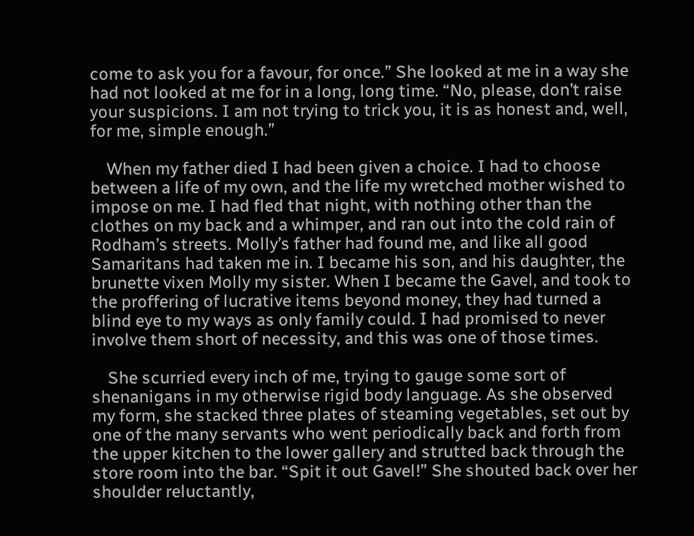come to ask you for a favour, for once.” She looked at me in a way she had not looked at me for in a long, long time. “No, please, don’t raise your suspicions. I am not trying to trick you, it is as honest and, well, for me, simple enough.”

    When my father died I had been given a choice. I had to choose between a life of my own, and the life my wretched mother wished to impose on me. I had fled that night, with nothing other than the clothes on my back and a whimper, and ran out into the cold rain of Rodham’s streets. Molly’s father had found me, and like all good Samaritans had taken me in. I became his son, and his daughter, the brunette vixen Molly my sister. When I became the Gavel, and took to the proffering of lucrative items beyond money, they had turned a blind eye to my ways as only family could. I had promised to never involve them short of necessity, and this was one of those times.

    She scurried every inch of me, trying to gauge some sort of shenanigans in my otherwise rigid body language. As she observed my form, she stacked three plates of steaming vegetables, set out by one of the many servants who went periodically back and forth from the upper kitchen to the lower gallery and strutted back through the store room into the bar. “Spit it out Gavel!” She shouted back over her shoulder reluctantly,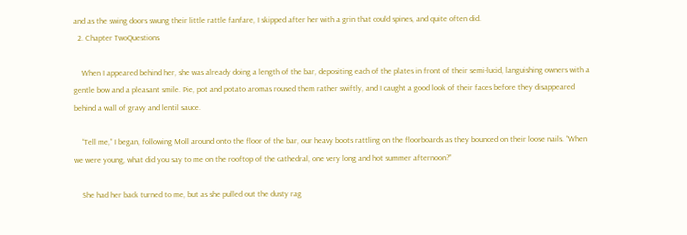and as the swing doors swung their little rattle fanfare, I skipped after her with a grin that could spines, and quite often did.
  2. Chapter TwoQuestions

    When I appeared behind her, she was already doing a length of the bar, depositing each of the plates in front of their semi-lucid, languishing owners with a gentle bow and a pleasant smile. Pie, pot and potato aromas roused them rather swiftly, and I caught a good look of their faces before they disappeared behind a wall of gravy and lentil sauce.

    “Tell me,” I began, following Moll around onto the floor of the bar, our heavy boots rattling on the floorboards as they bounced on their loose nails. “When we were young, what did you say to me on the rooftop of the cathedral, one very long and hot summer afternoon?”

    She had her back turned to me, but as she pulled out the dusty rag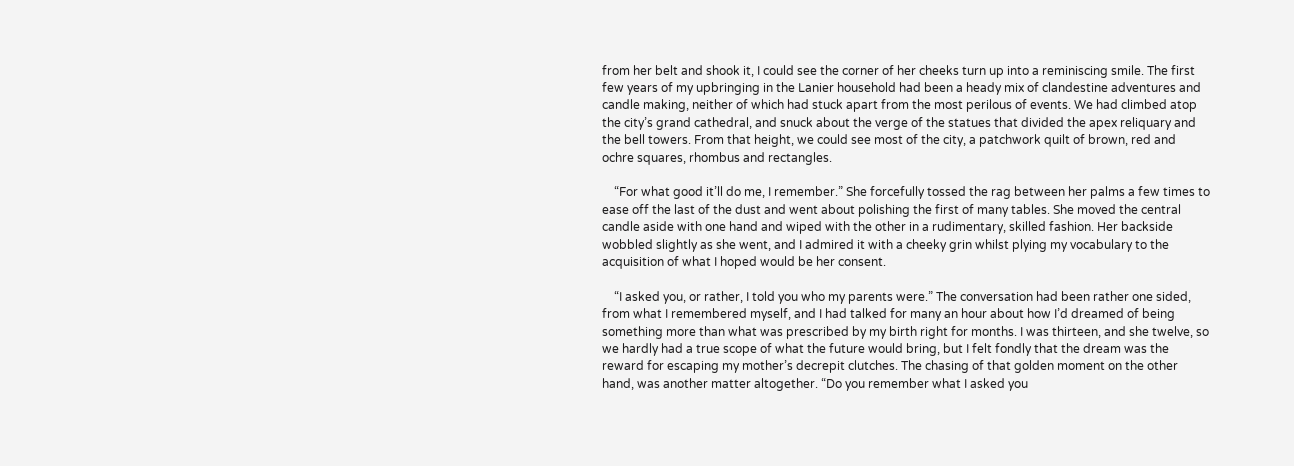from her belt and shook it, I could see the corner of her cheeks turn up into a reminiscing smile. The first few years of my upbringing in the Lanier household had been a heady mix of clandestine adventures and candle making, neither of which had stuck apart from the most perilous of events. We had climbed atop the city’s grand cathedral, and snuck about the verge of the statues that divided the apex reliquary and the bell towers. From that height, we could see most of the city, a patchwork quilt of brown, red and ochre squares, rhombus and rectangles.

    “For what good it’ll do me, I remember.” She forcefully tossed the rag between her palms a few times to ease off the last of the dust and went about polishing the first of many tables. She moved the central candle aside with one hand and wiped with the other in a rudimentary, skilled fashion. Her backside wobbled slightly as she went, and I admired it with a cheeky grin whilst plying my vocabulary to the acquisition of what I hoped would be her consent.

    “I asked you, or rather, I told you who my parents were.” The conversation had been rather one sided, from what I remembered myself, and I had talked for many an hour about how I’d dreamed of being something more than what was prescribed by my birth right for months. I was thirteen, and she twelve, so we hardly had a true scope of what the future would bring, but I felt fondly that the dream was the reward for escaping my mother’s decrepit clutches. The chasing of that golden moment on the other hand, was another matter altogether. “Do you remember what I asked you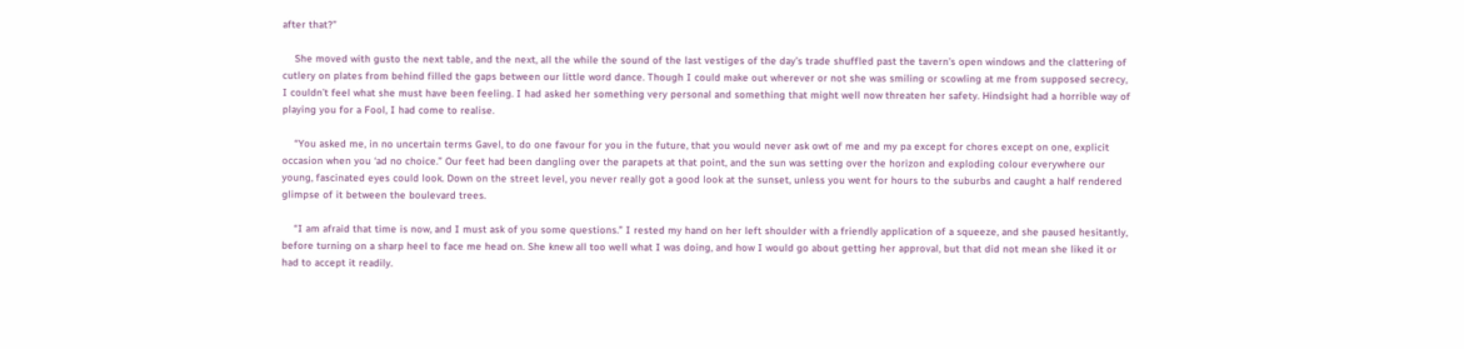after that?”

    She moved with gusto the next table, and the next, all the while the sound of the last vestiges of the day’s trade shuffled past the tavern’s open windows and the clattering of cutlery on plates from behind filled the gaps between our little word dance. Though I could make out wherever or not she was smiling or scowling at me from supposed secrecy, I couldn’t feel what she must have been feeling. I had asked her something very personal and something that might well now threaten her safety. Hindsight had a horrible way of playing you for a Fool, I had come to realise.

    “You asked me, in no uncertain terms Gavel, to do one favour for you in the future, that you would never ask owt of me and my pa except for chores except on one, explicit occasion when you ‘ad no choice.” Our feet had been dangling over the parapets at that point, and the sun was setting over the horizon and exploding colour everywhere our young, fascinated eyes could look. Down on the street level, you never really got a good look at the sunset, unless you went for hours to the suburbs and caught a half rendered glimpse of it between the boulevard trees.

    “I am afraid that time is now, and I must ask of you some questions.” I rested my hand on her left shoulder with a friendly application of a squeeze, and she paused hesitantly, before turning on a sharp heel to face me head on. She knew all too well what I was doing, and how I would go about getting her approval, but that did not mean she liked it or had to accept it readily.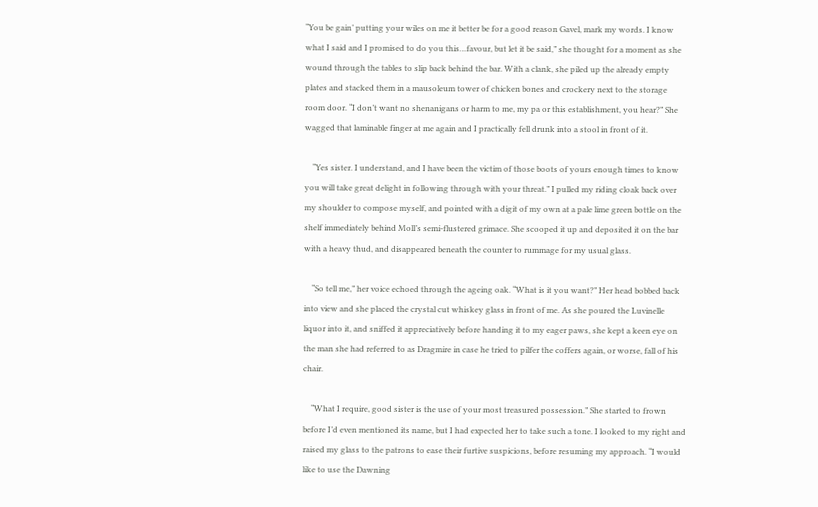“You be gain’ putting your wiles on me it better be for a good reason Gavel, mark my words. I know what I said and I promised to do you this…favour, but let it be said,” she thought for a moment as she wound through the tables to slip back behind the bar. With a clank, she piled up the already empty plates and stacked them in a mausoleum tower of chicken bones and crockery next to the storage room door. “I don’t want no shenanigans or harm to me, my pa or this establishment, you hear?” She wagged that laminable finger at me again and I practically fell drunk into a stool in front of it.

    “Yes sister. I understand, and I have been the victim of those boots of yours enough times to know you will take great delight in following through with your threat.” I pulled my riding cloak back over my shoulder to compose myself, and pointed with a digit of my own at a pale lime green bottle on the shelf immediately behind Moll’s semi-flustered grimace. She scooped it up and deposited it on the bar with a heavy thud, and disappeared beneath the counter to rummage for my usual glass.

    “So tell me,” her voice echoed through the ageing oak. “What is it you want?” Her head bobbed back into view and she placed the crystal cut whiskey glass in front of me. As she poured the Luvinelle liquor into it, and sniffed it appreciatively before handing it to my eager paws, she kept a keen eye on the man she had referred to as Dragmire in case he tried to pilfer the coffers again, or worse, fall of his chair.

    “What I require, good sister is the use of your most treasured possession.” She started to frown before I’d even mentioned its name, but I had expected her to take such a tone. I looked to my right and raised my glass to the patrons to ease their furtive suspicions, before resuming my approach. “I would like to use the Dawning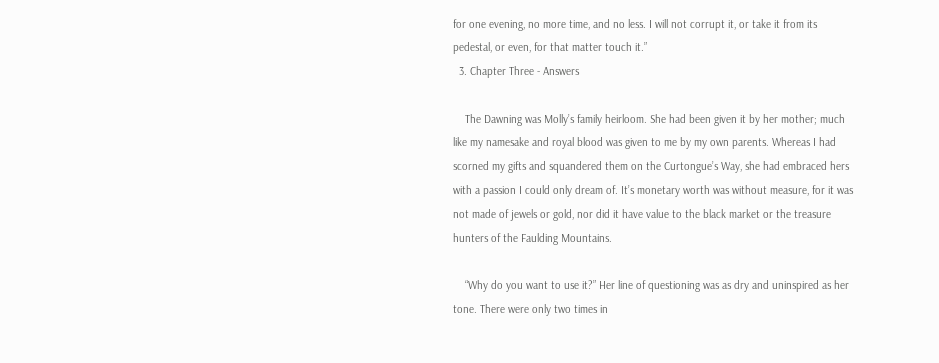for one evening, no more time, and no less. I will not corrupt it, or take it from its pedestal, or even, for that matter touch it.”
  3. Chapter Three - Answers

    The Dawning was Molly’s family heirloom. She had been given it by her mother; much like my namesake and royal blood was given to me by my own parents. Whereas I had scorned my gifts and squandered them on the Curtongue’s Way, she had embraced hers with a passion I could only dream of. It’s monetary worth was without measure, for it was not made of jewels or gold, nor did it have value to the black market or the treasure hunters of the Faulding Mountains.

    “Why do you want to use it?” Her line of questioning was as dry and uninspired as her tone. There were only two times in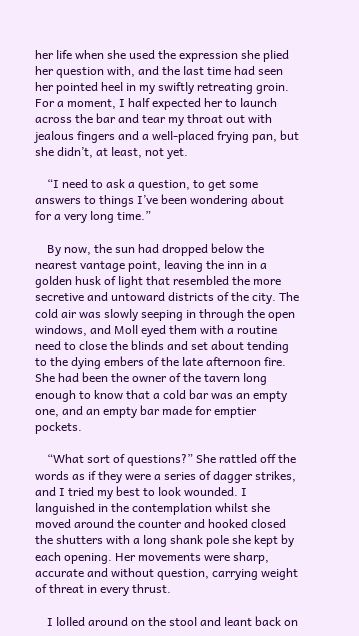her life when she used the expression she plied her question with, and the last time had seen her pointed heel in my swiftly retreating groin. For a moment, I half expected her to launch across the bar and tear my throat out with jealous fingers and a well-placed frying pan, but she didn’t, at least, not yet.

    “I need to ask a question, to get some answers to things I’ve been wondering about for a very long time.”

    By now, the sun had dropped below the nearest vantage point, leaving the inn in a golden husk of light that resembled the more secretive and untoward districts of the city. The cold air was slowly seeping in through the open windows, and Moll eyed them with a routine need to close the blinds and set about tending to the dying embers of the late afternoon fire. She had been the owner of the tavern long enough to know that a cold bar was an empty one, and an empty bar made for emptier pockets.

    “What sort of questions?” She rattled off the words as if they were a series of dagger strikes, and I tried my best to look wounded. I languished in the contemplation whilst she moved around the counter and hooked closed the shutters with a long shank pole she kept by each opening. Her movements were sharp, accurate and without question, carrying weight of threat in every thrust.

    I lolled around on the stool and leant back on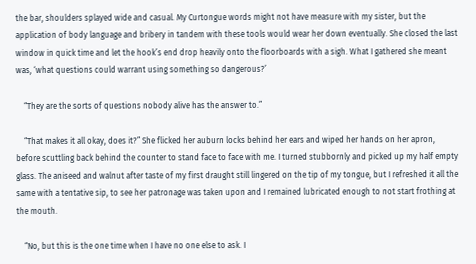the bar, shoulders splayed wide and casual. My Curtongue words might not have measure with my sister, but the application of body language and bribery in tandem with these tools would wear her down eventually. She closed the last window in quick time and let the hook’s end drop heavily onto the floorboards with a sigh. What I gathered she meant was, ‘what questions could warrant using something so dangerous?’

    “They are the sorts of questions nobody alive has the answer to.”

    “That makes it all okay, does it?” She flicked her auburn locks behind her ears and wiped her hands on her apron, before scuttling back behind the counter to stand face to face with me. I turned stubbornly and picked up my half empty glass. The aniseed and walnut after taste of my first draught still lingered on the tip of my tongue, but I refreshed it all the same with a tentative sip, to see her patronage was taken upon and I remained lubricated enough to not start frothing at the mouth.

    “No, but this is the one time when I have no one else to ask. I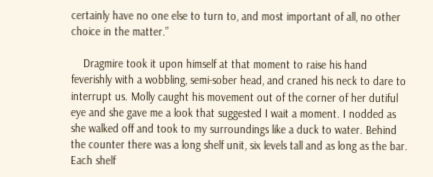certainly have no one else to turn to, and most important of all, no other choice in the matter.”

    Dragmire took it upon himself at that moment to raise his hand feverishly with a wobbling, semi-sober head, and craned his neck to dare to interrupt us. Molly caught his movement out of the corner of her dutiful eye and she gave me a look that suggested I wait a moment. I nodded as she walked off and took to my surroundings like a duck to water. Behind the counter there was a long shelf unit, six levels tall and as long as the bar. Each shelf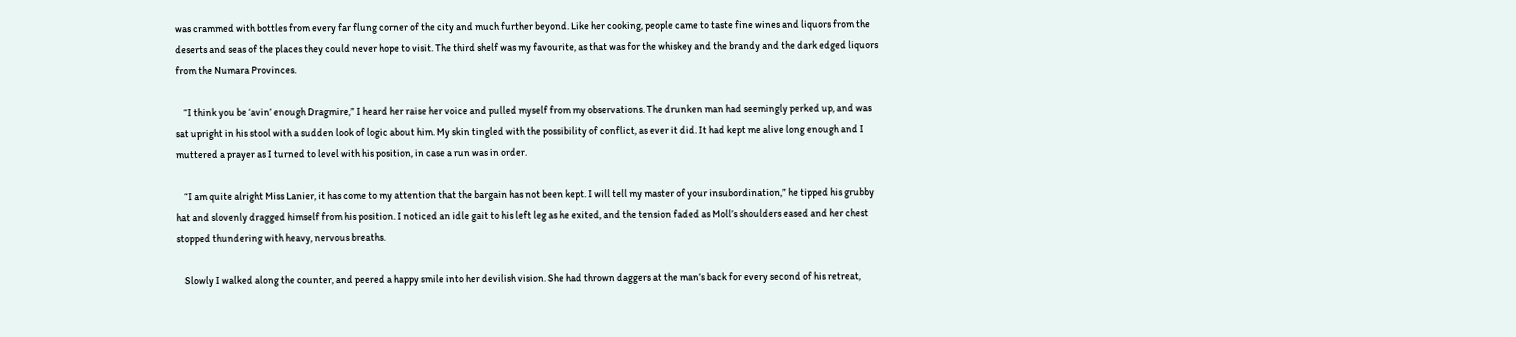was crammed with bottles from every far flung corner of the city and much further beyond. Like her cooking, people came to taste fine wines and liquors from the deserts and seas of the places they could never hope to visit. The third shelf was my favourite, as that was for the whiskey and the brandy and the dark edged liquors from the Numara Provinces.

    “I think you be ‘avin’ enough Dragmire,” I heard her raise her voice and pulled myself from my observations. The drunken man had seemingly perked up, and was sat upright in his stool with a sudden look of logic about him. My skin tingled with the possibility of conflict, as ever it did. It had kept me alive long enough and I muttered a prayer as I turned to level with his position, in case a run was in order.

    “I am quite alright Miss Lanier, it has come to my attention that the bargain has not been kept. I will tell my master of your insubordination,” he tipped his grubby hat and slovenly dragged himself from his position. I noticed an idle gait to his left leg as he exited, and the tension faded as Moll’s shoulders eased and her chest stopped thundering with heavy, nervous breaths.

    Slowly I walked along the counter, and peered a happy smile into her devilish vision. She had thrown daggers at the man’s back for every second of his retreat,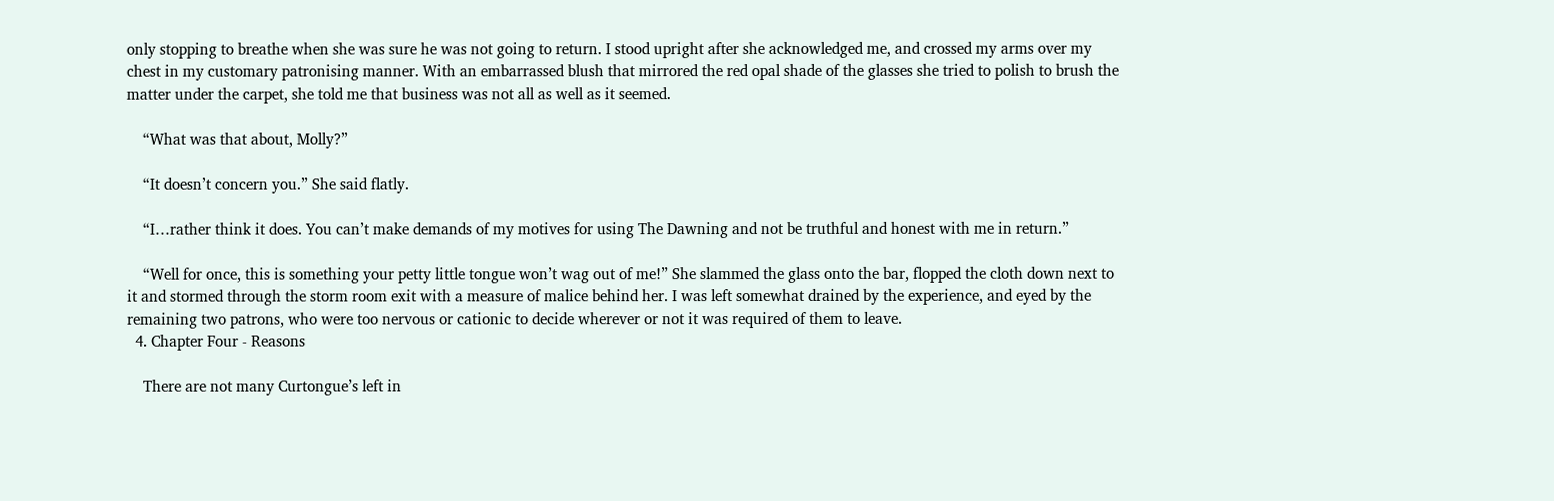only stopping to breathe when she was sure he was not going to return. I stood upright after she acknowledged me, and crossed my arms over my chest in my customary patronising manner. With an embarrassed blush that mirrored the red opal shade of the glasses she tried to polish to brush the matter under the carpet, she told me that business was not all as well as it seemed.

    “What was that about, Molly?”

    “It doesn’t concern you.” She said flatly.

    “I…rather think it does. You can’t make demands of my motives for using The Dawning and not be truthful and honest with me in return.”

    “Well for once, this is something your petty little tongue won’t wag out of me!” She slammed the glass onto the bar, flopped the cloth down next to it and stormed through the storm room exit with a measure of malice behind her. I was left somewhat drained by the experience, and eyed by the remaining two patrons, who were too nervous or cationic to decide wherever or not it was required of them to leave.
  4. Chapter Four - Reasons

    There are not many Curtongue’s left in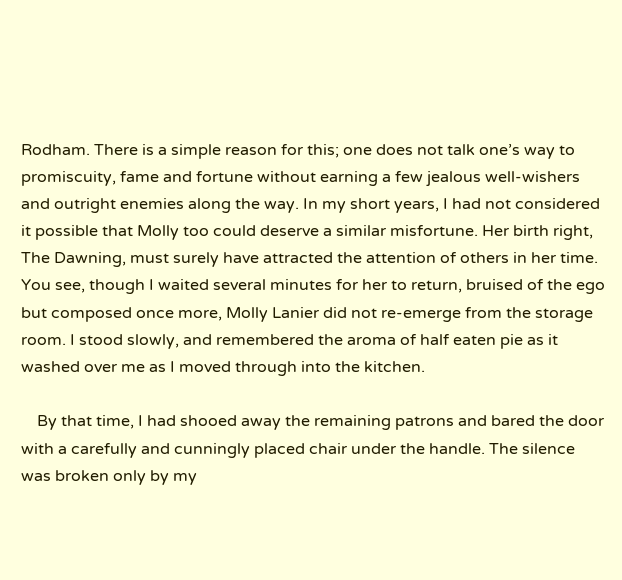Rodham. There is a simple reason for this; one does not talk one’s way to promiscuity, fame and fortune without earning a few jealous well-wishers and outright enemies along the way. In my short years, I had not considered it possible that Molly too could deserve a similar misfortune. Her birth right, The Dawning, must surely have attracted the attention of others in her time. You see, though I waited several minutes for her to return, bruised of the ego but composed once more, Molly Lanier did not re-emerge from the storage room. I stood slowly, and remembered the aroma of half eaten pie as it washed over me as I moved through into the kitchen.

    By that time, I had shooed away the remaining patrons and bared the door with a carefully and cunningly placed chair under the handle. The silence was broken only by my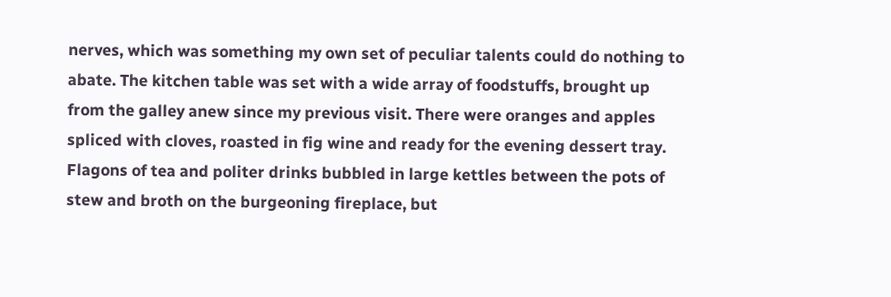nerves, which was something my own set of peculiar talents could do nothing to abate. The kitchen table was set with a wide array of foodstuffs, brought up from the galley anew since my previous visit. There were oranges and apples spliced with cloves, roasted in fig wine and ready for the evening dessert tray. Flagons of tea and politer drinks bubbled in large kettles between the pots of stew and broth on the burgeoning fireplace, but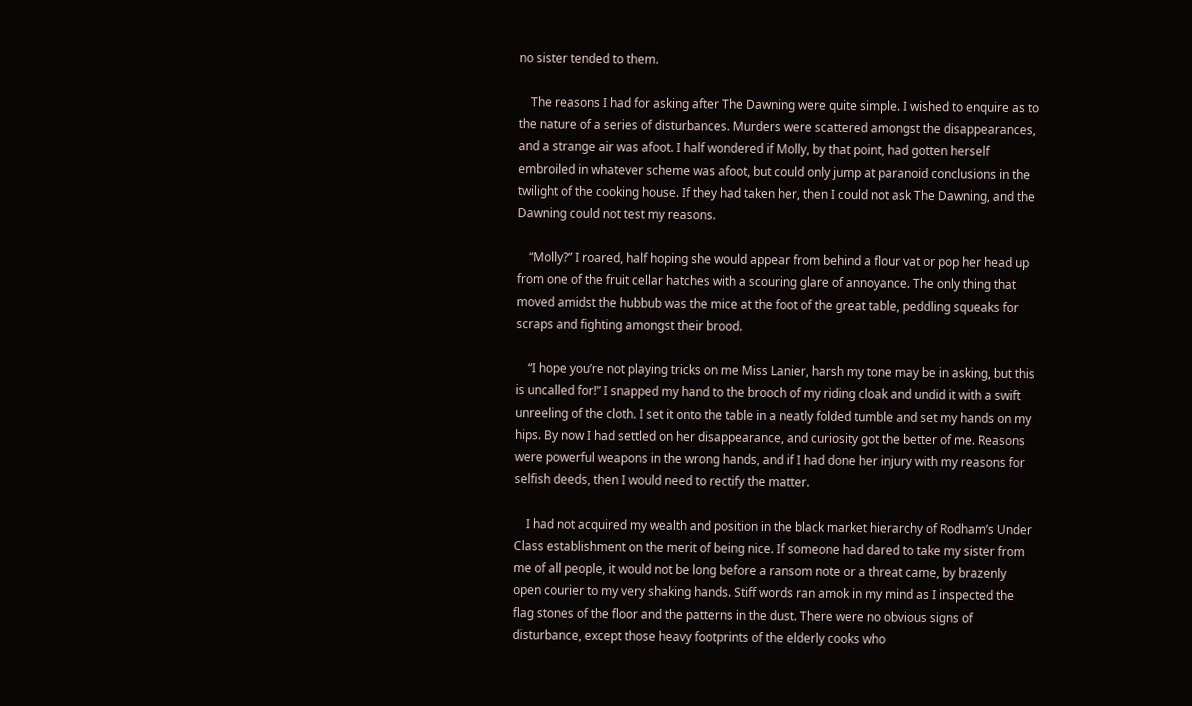no sister tended to them.

    The reasons I had for asking after The Dawning were quite simple. I wished to enquire as to the nature of a series of disturbances. Murders were scattered amongst the disappearances, and a strange air was afoot. I half wondered if Molly, by that point, had gotten herself embroiled in whatever scheme was afoot, but could only jump at paranoid conclusions in the twilight of the cooking house. If they had taken her, then I could not ask The Dawning, and the Dawning could not test my reasons.

    “Molly?” I roared, half hoping she would appear from behind a flour vat or pop her head up from one of the fruit cellar hatches with a scouring glare of annoyance. The only thing that moved amidst the hubbub was the mice at the foot of the great table, peddling squeaks for scraps and fighting amongst their brood.

    “I hope you’re not playing tricks on me Miss Lanier, harsh my tone may be in asking, but this is uncalled for!” I snapped my hand to the brooch of my riding cloak and undid it with a swift unreeling of the cloth. I set it onto the table in a neatly folded tumble and set my hands on my hips. By now I had settled on her disappearance, and curiosity got the better of me. Reasons were powerful weapons in the wrong hands, and if I had done her injury with my reasons for selfish deeds, then I would need to rectify the matter.

    I had not acquired my wealth and position in the black market hierarchy of Rodham’s Under Class establishment on the merit of being nice. If someone had dared to take my sister from me of all people, it would not be long before a ransom note or a threat came, by brazenly open courier to my very shaking hands. Stiff words ran amok in my mind as I inspected the flag stones of the floor and the patterns in the dust. There were no obvious signs of disturbance, except those heavy footprints of the elderly cooks who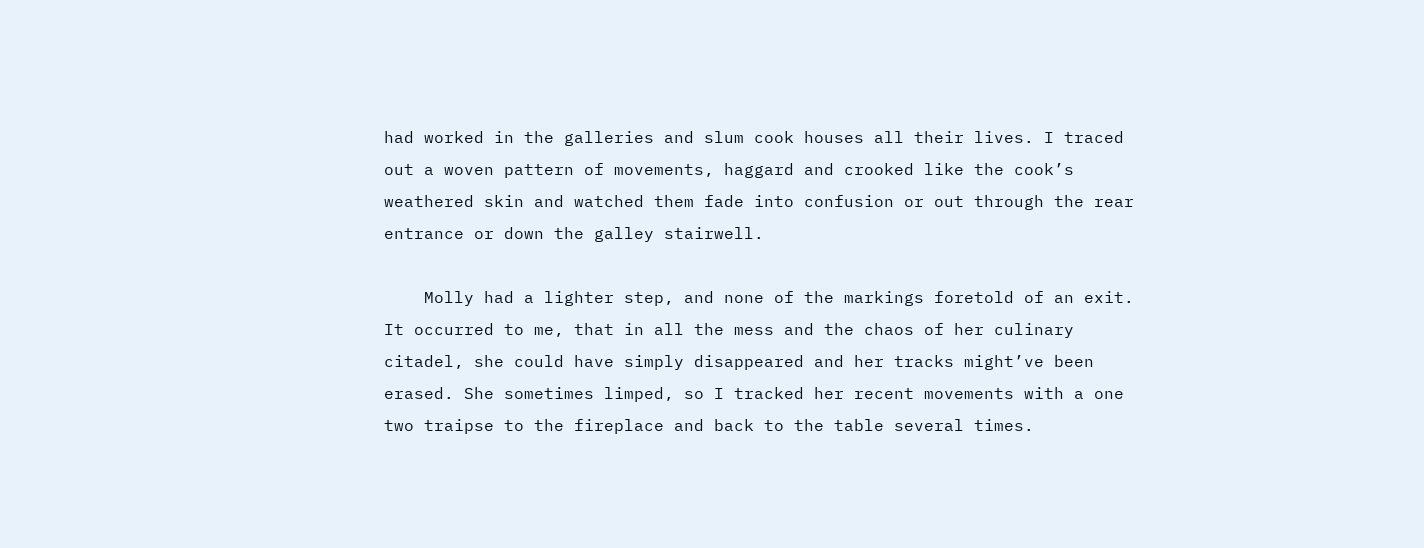had worked in the galleries and slum cook houses all their lives. I traced out a woven pattern of movements, haggard and crooked like the cook’s weathered skin and watched them fade into confusion or out through the rear entrance or down the galley stairwell.

    Molly had a lighter step, and none of the markings foretold of an exit. It occurred to me, that in all the mess and the chaos of her culinary citadel, she could have simply disappeared and her tracks might’ve been erased. She sometimes limped, so I tracked her recent movements with a one two traipse to the fireplace and back to the table several times.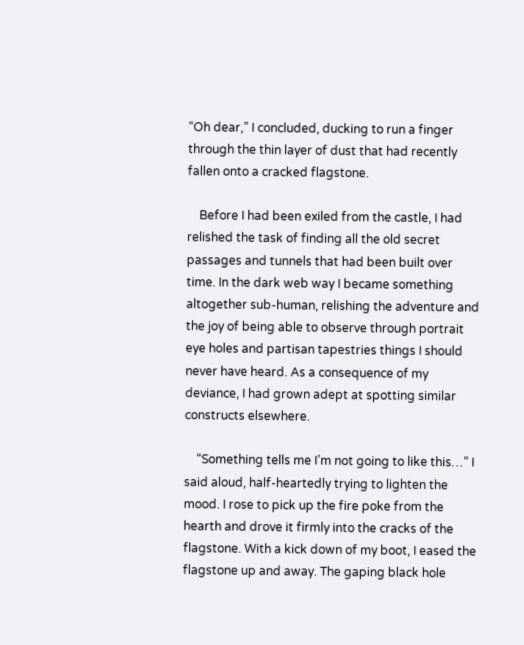“Oh dear,” I concluded, ducking to run a finger through the thin layer of dust that had recently fallen onto a cracked flagstone.

    Before I had been exiled from the castle, I had relished the task of finding all the old secret passages and tunnels that had been built over time. In the dark web way I became something altogether sub-human, relishing the adventure and the joy of being able to observe through portrait eye holes and partisan tapestries things I should never have heard. As a consequence of my deviance, I had grown adept at spotting similar constructs elsewhere.

    “Something tells me I’m not going to like this…” I said aloud, half-heartedly trying to lighten the mood. I rose to pick up the fire poke from the hearth and drove it firmly into the cracks of the flagstone. With a kick down of my boot, I eased the flagstone up and away. The gaping black hole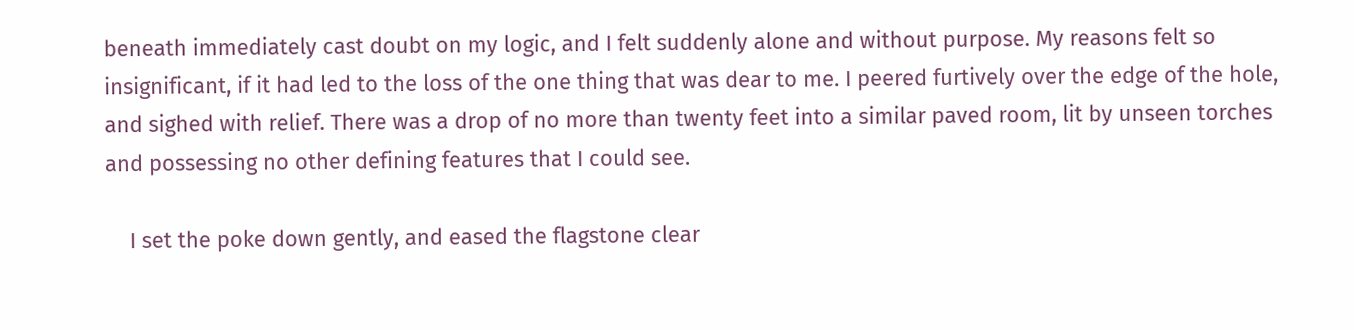beneath immediately cast doubt on my logic, and I felt suddenly alone and without purpose. My reasons felt so insignificant, if it had led to the loss of the one thing that was dear to me. I peered furtively over the edge of the hole, and sighed with relief. There was a drop of no more than twenty feet into a similar paved room, lit by unseen torches and possessing no other defining features that I could see.

    I set the poke down gently, and eased the flagstone clear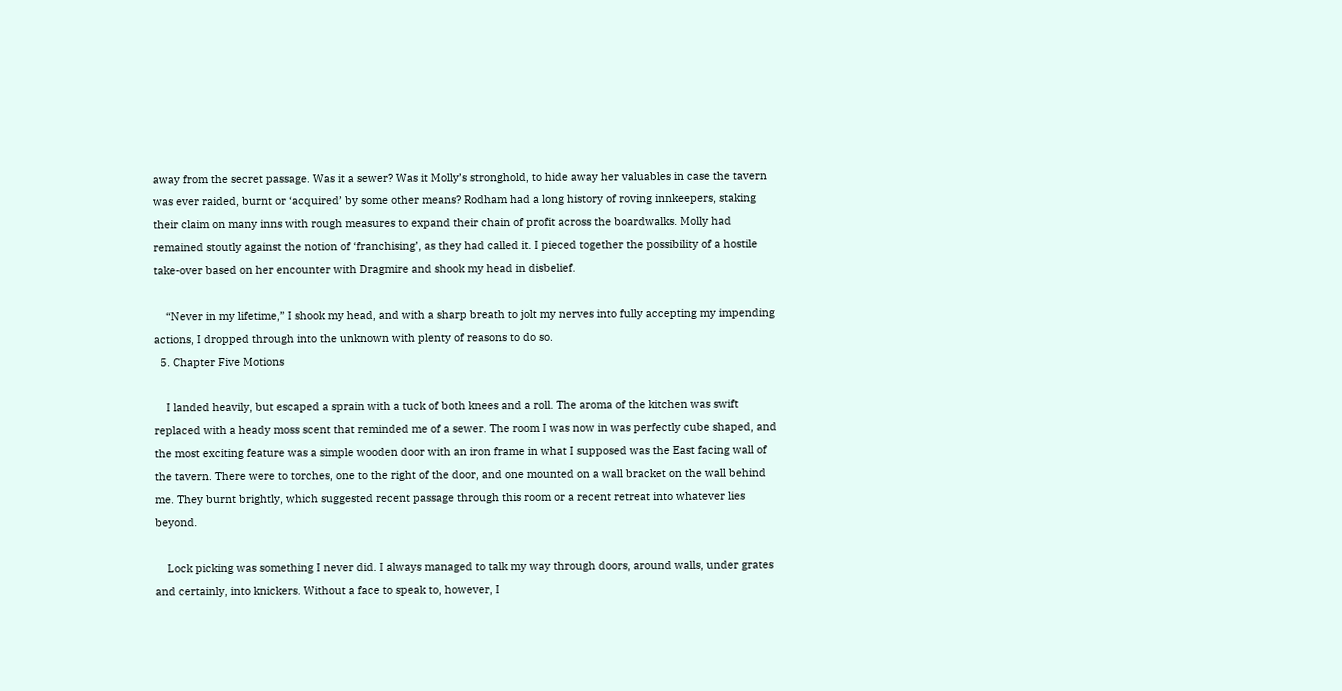away from the secret passage. Was it a sewer? Was it Molly’s stronghold, to hide away her valuables in case the tavern was ever raided, burnt or ‘acquired’ by some other means? Rodham had a long history of roving innkeepers, staking their claim on many inns with rough measures to expand their chain of profit across the boardwalks. Molly had remained stoutly against the notion of ‘franchising’, as they had called it. I pieced together the possibility of a hostile take-over based on her encounter with Dragmire and shook my head in disbelief.

    “Never in my lifetime,” I shook my head, and with a sharp breath to jolt my nerves into fully accepting my impending actions, I dropped through into the unknown with plenty of reasons to do so.
  5. Chapter Five Motions

    I landed heavily, but escaped a sprain with a tuck of both knees and a roll. The aroma of the kitchen was swift replaced with a heady moss scent that reminded me of a sewer. The room I was now in was perfectly cube shaped, and the most exciting feature was a simple wooden door with an iron frame in what I supposed was the East facing wall of the tavern. There were to torches, one to the right of the door, and one mounted on a wall bracket on the wall behind me. They burnt brightly, which suggested recent passage through this room or a recent retreat into whatever lies beyond.

    Lock picking was something I never did. I always managed to talk my way through doors, around walls, under grates and certainly, into knickers. Without a face to speak to, however, I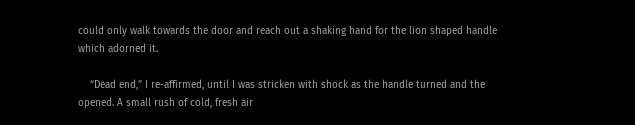could only walk towards the door and reach out a shaking hand for the lion shaped handle which adorned it.

    “Dead end,” I re-affirmed, until I was stricken with shock as the handle turned and the opened. A small rush of cold, fresh air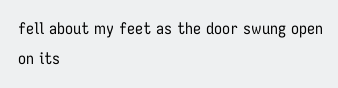fell about my feet as the door swung open on its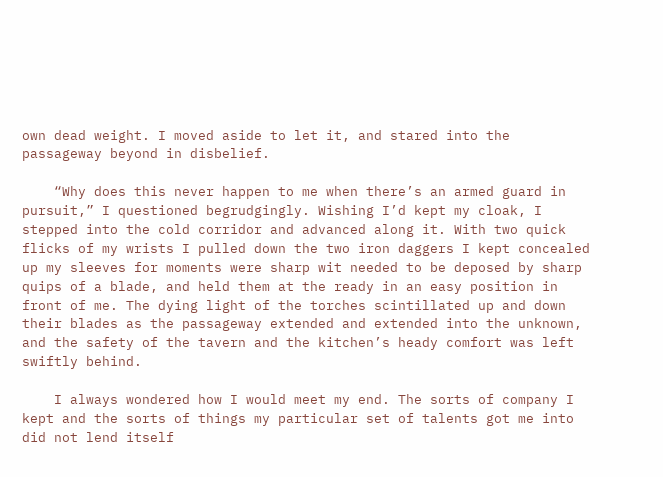own dead weight. I moved aside to let it, and stared into the passageway beyond in disbelief.

    “Why does this never happen to me when there’s an armed guard in pursuit,” I questioned begrudgingly. Wishing I’d kept my cloak, I stepped into the cold corridor and advanced along it. With two quick flicks of my wrists I pulled down the two iron daggers I kept concealed up my sleeves for moments were sharp wit needed to be deposed by sharp quips of a blade, and held them at the ready in an easy position in front of me. The dying light of the torches scintillated up and down their blades as the passageway extended and extended into the unknown, and the safety of the tavern and the kitchen’s heady comfort was left swiftly behind.

    I always wondered how I would meet my end. The sorts of company I kept and the sorts of things my particular set of talents got me into did not lend itself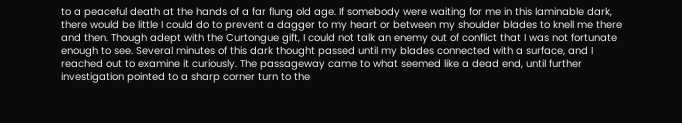to a peaceful death at the hands of a far flung old age. If somebody were waiting for me in this laminable dark, there would be little I could do to prevent a dagger to my heart or between my shoulder blades to knell me there and then. Though adept with the Curtongue gift, I could not talk an enemy out of conflict that I was not fortunate enough to see. Several minutes of this dark thought passed until my blades connected with a surface, and I reached out to examine it curiously. The passageway came to what seemed like a dead end, until further investigation pointed to a sharp corner turn to the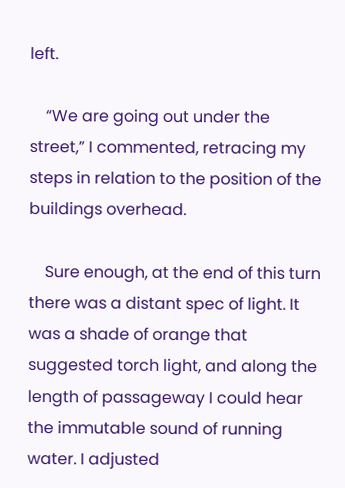left.

    “We are going out under the street,” I commented, retracing my steps in relation to the position of the buildings overhead.

    Sure enough, at the end of this turn there was a distant spec of light. It was a shade of orange that suggested torch light, and along the length of passageway I could hear the immutable sound of running water. I adjusted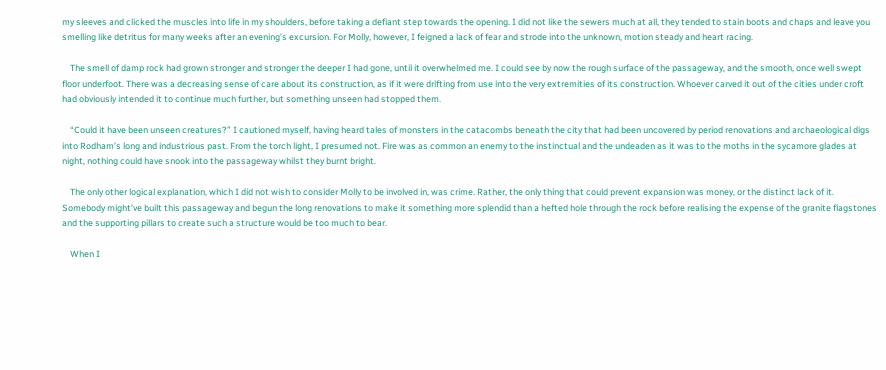my sleeves and clicked the muscles into life in my shoulders, before taking a defiant step towards the opening. I did not like the sewers much at all, they tended to stain boots and chaps and leave you smelling like detritus for many weeks after an evening’s excursion. For Molly, however, I feigned a lack of fear and strode into the unknown, motion steady and heart racing.

    The smell of damp rock had grown stronger and stronger the deeper I had gone, until it overwhelmed me. I could see by now the rough surface of the passageway, and the smooth, once well swept floor underfoot. There was a decreasing sense of care about its construction, as if it were drifting from use into the very extremities of its construction. Whoever carved it out of the cities under croft had obviously intended it to continue much further, but something unseen had stopped them.

    “Could it have been unseen creatures?” I cautioned myself, having heard tales of monsters in the catacombs beneath the city that had been uncovered by period renovations and archaeological digs into Rodham’s long and industrious past. From the torch light, I presumed not. Fire was as common an enemy to the instinctual and the undeaden as it was to the moths in the sycamore glades at night, nothing could have snook into the passageway whilst they burnt bright.

    The only other logical explanation, which I did not wish to consider Molly to be involved in, was crime. Rather, the only thing that could prevent expansion was money, or the distinct lack of it. Somebody might’ve built this passageway and begun the long renovations to make it something more splendid than a hefted hole through the rock before realising the expense of the granite flagstones and the supporting pillars to create such a structure would be too much to bear.

    When I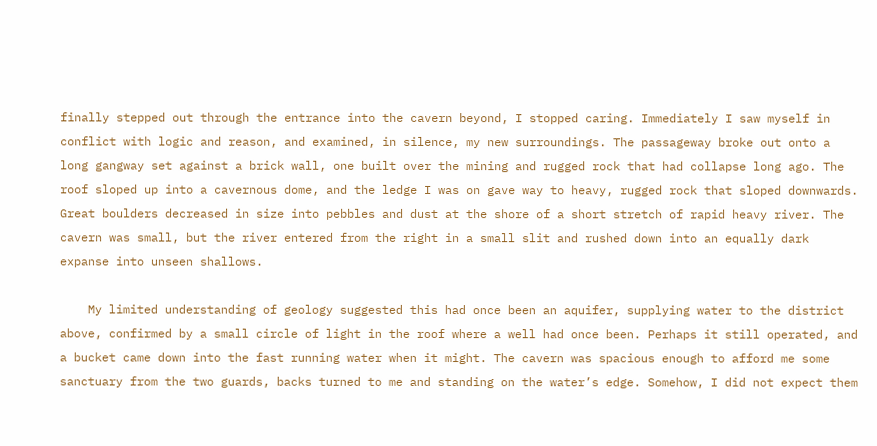finally stepped out through the entrance into the cavern beyond, I stopped caring. Immediately I saw myself in conflict with logic and reason, and examined, in silence, my new surroundings. The passageway broke out onto a long gangway set against a brick wall, one built over the mining and rugged rock that had collapse long ago. The roof sloped up into a cavernous dome, and the ledge I was on gave way to heavy, rugged rock that sloped downwards. Great boulders decreased in size into pebbles and dust at the shore of a short stretch of rapid heavy river. The cavern was small, but the river entered from the right in a small slit and rushed down into an equally dark expanse into unseen shallows.

    My limited understanding of geology suggested this had once been an aquifer, supplying water to the district above, confirmed by a small circle of light in the roof where a well had once been. Perhaps it still operated, and a bucket came down into the fast running water when it might. The cavern was spacious enough to afford me some sanctuary from the two guards, backs turned to me and standing on the water’s edge. Somehow, I did not expect them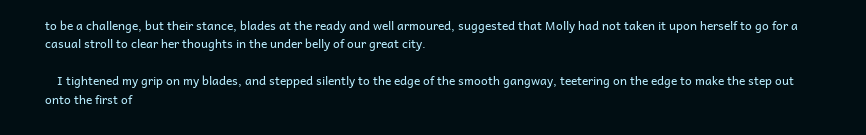to be a challenge, but their stance, blades at the ready and well armoured, suggested that Molly had not taken it upon herself to go for a casual stroll to clear her thoughts in the under belly of our great city.

    I tightened my grip on my blades, and stepped silently to the edge of the smooth gangway, teetering on the edge to make the step out onto the first of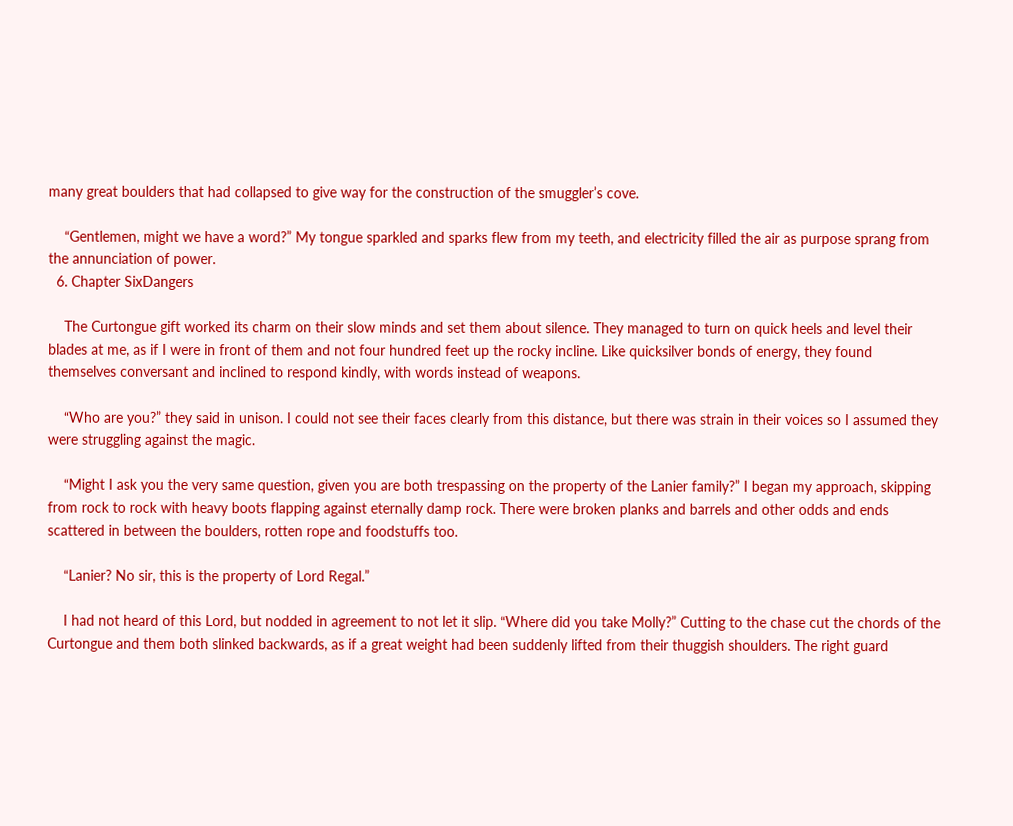many great boulders that had collapsed to give way for the construction of the smuggler’s cove.

    “Gentlemen, might we have a word?” My tongue sparkled and sparks flew from my teeth, and electricity filled the air as purpose sprang from the annunciation of power.
  6. Chapter SixDangers

    The Curtongue gift worked its charm on their slow minds and set them about silence. They managed to turn on quick heels and level their blades at me, as if I were in front of them and not four hundred feet up the rocky incline. Like quicksilver bonds of energy, they found themselves conversant and inclined to respond kindly, with words instead of weapons.

    “Who are you?” they said in unison. I could not see their faces clearly from this distance, but there was strain in their voices so I assumed they were struggling against the magic.

    “Might I ask you the very same question, given you are both trespassing on the property of the Lanier family?” I began my approach, skipping from rock to rock with heavy boots flapping against eternally damp rock. There were broken planks and barrels and other odds and ends scattered in between the boulders, rotten rope and foodstuffs too.

    “Lanier? No sir, this is the property of Lord Regal.”

    I had not heard of this Lord, but nodded in agreement to not let it slip. “Where did you take Molly?” Cutting to the chase cut the chords of the Curtongue and them both slinked backwards, as if a great weight had been suddenly lifted from their thuggish shoulders. The right guard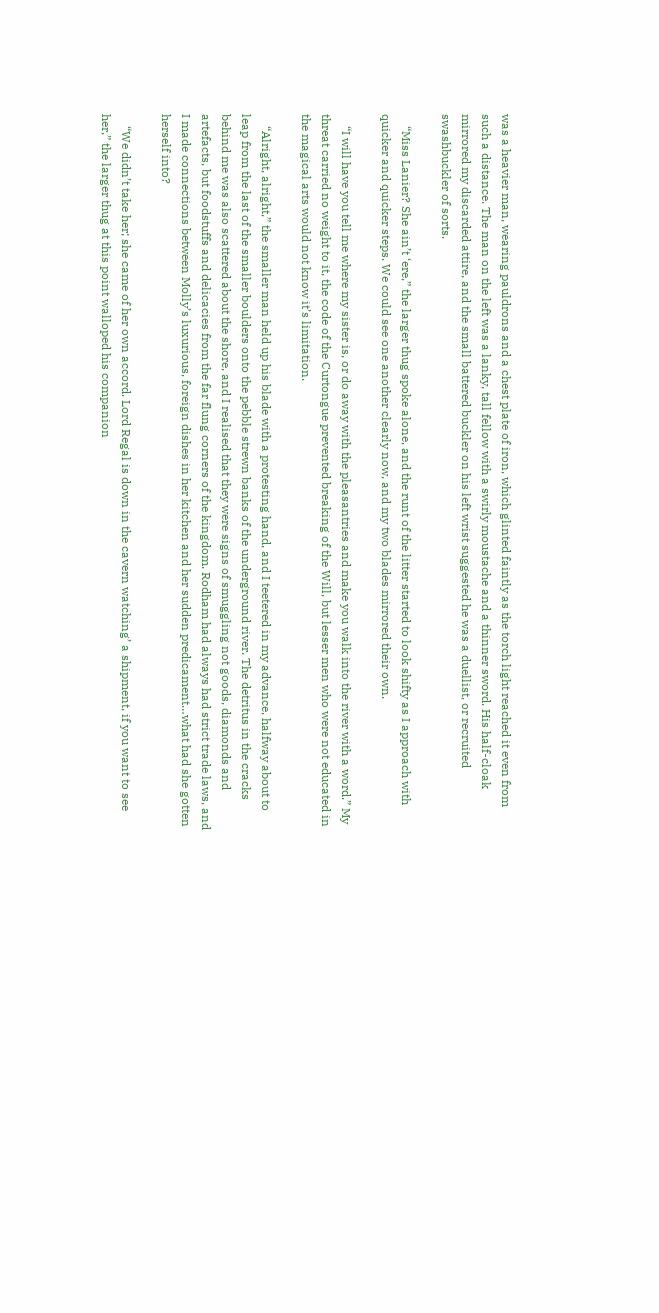was a heavier man, wearing pauldrons and a chest plate of iron, which glinted faintly as the torch light reached it even from such a distance. The man on the left was a lanky, tall fellow with a swirly moustache and a thinner sword. His half-cloak mirrored my discarded attire, and the small battered buckler on his left wrist suggested he was a duellist, or recruited swashbuckler of sorts.

    “Miss Lanier? She ain’t ‘ere,” the larger thug spoke alone, and the runt of the litter started to look shifty as I approach with quicker and quicker steps. We could see one another clearly now, and my two blades mirrored their own.

    “I will have you tell me where my sister is, or do away with the pleasantries and make you walk into the river with a word.” My threat carried no weight to it, the code of the Curtongue prevented breaking of the Will, but lesser men who were not educated in the magical arts would not know it’s limitation.

    “Alright, alright,” the smaller man held up his blade with a protesting hand, and I teetered in my advance, halfway about to leap from the last of the smaller boulders onto the pebble strewn banks of the underground river. The detritus in the cracks behind me was also scattered about the shore, and I realised that they were signs of smuggling not goods, diamonds and artefacts, but foodstuffs and delicacies from the far flung corners of the kingdom. Rodham had always had strict trade laws, and I made connections between Molly’s luxurious, foreign dishes in her kitchen and her sudden predicament…what had she gotten herself into?

    “We didn’t take her; she came of her own accord. Lord Regal is down in the cavern watching’ a shipment, if you want to see her,” the larger thug at this point walloped his companion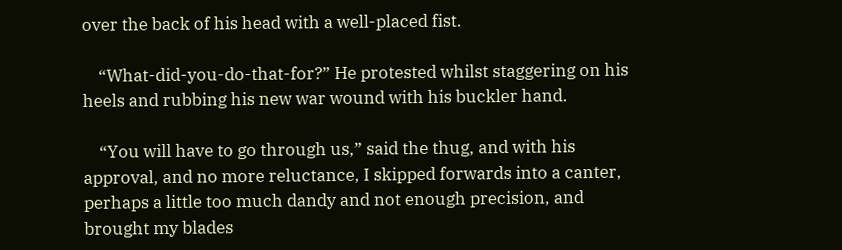over the back of his head with a well-placed fist.

    “What-did-you-do-that-for?” He protested whilst staggering on his heels and rubbing his new war wound with his buckler hand.

    “You will have to go through us,” said the thug, and with his approval, and no more reluctance, I skipped forwards into a canter, perhaps a little too much dandy and not enough precision, and brought my blades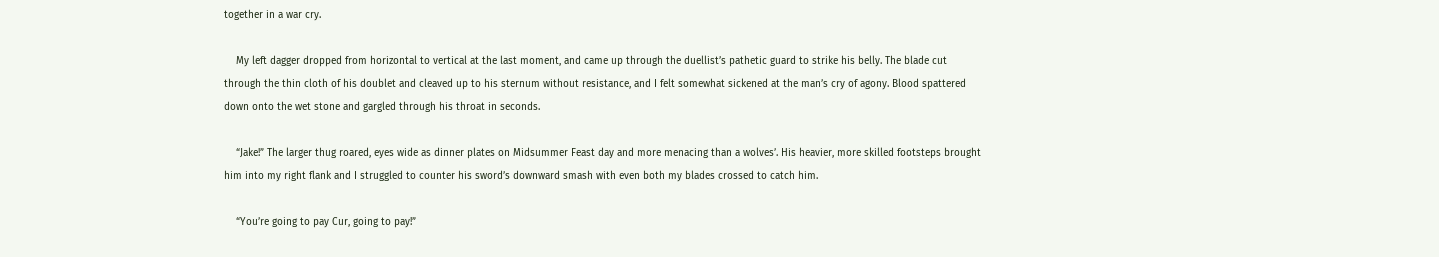together in a war cry.

    My left dagger dropped from horizontal to vertical at the last moment, and came up through the duellist’s pathetic guard to strike his belly. The blade cut through the thin cloth of his doublet and cleaved up to his sternum without resistance, and I felt somewhat sickened at the man’s cry of agony. Blood spattered down onto the wet stone and gargled through his throat in seconds.

    “Jake!” The larger thug roared, eyes wide as dinner plates on Midsummer Feast day and more menacing than a wolves’. His heavier, more skilled footsteps brought him into my right flank and I struggled to counter his sword’s downward smash with even both my blades crossed to catch him.

    “You’re going to pay Cur, going to pay!”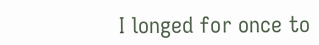I longed for once to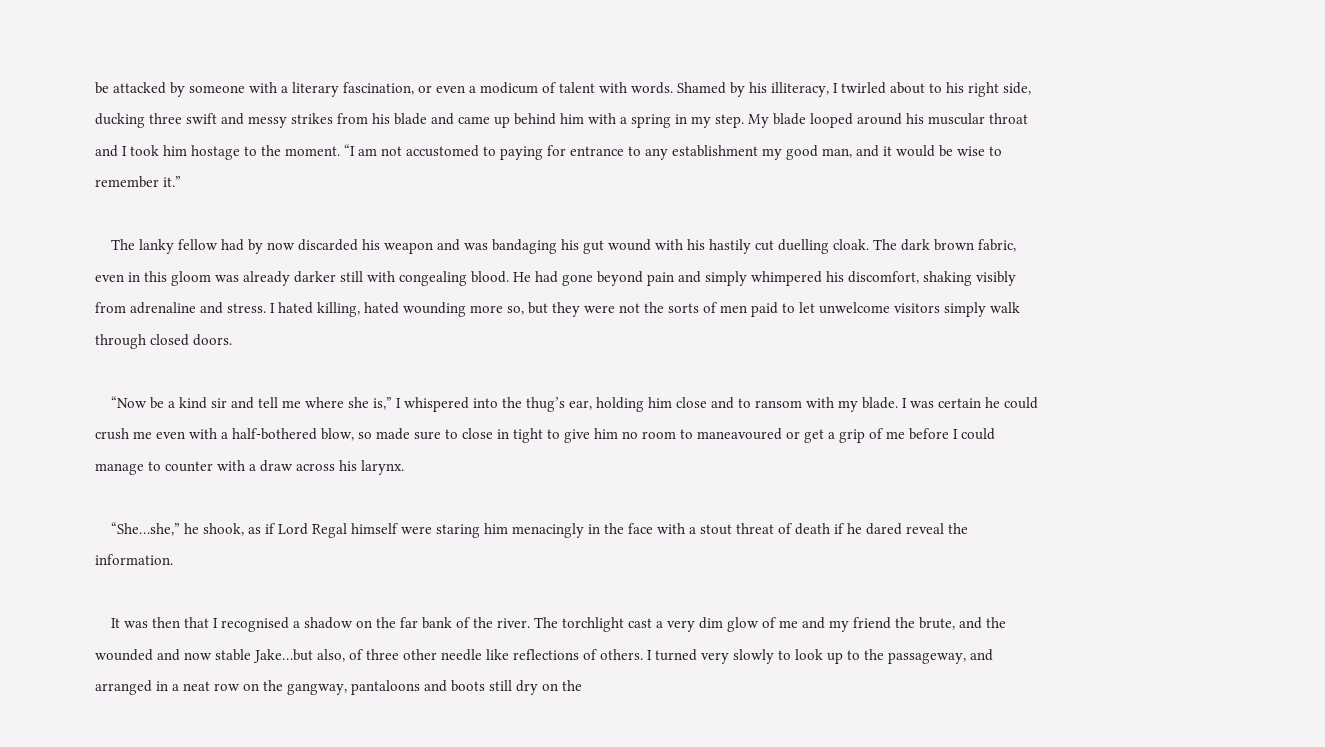be attacked by someone with a literary fascination, or even a modicum of talent with words. Shamed by his illiteracy, I twirled about to his right side, ducking three swift and messy strikes from his blade and came up behind him with a spring in my step. My blade looped around his muscular throat and I took him hostage to the moment. “I am not accustomed to paying for entrance to any establishment my good man, and it would be wise to remember it.”

    The lanky fellow had by now discarded his weapon and was bandaging his gut wound with his hastily cut duelling cloak. The dark brown fabric, even in this gloom was already darker still with congealing blood. He had gone beyond pain and simply whimpered his discomfort, shaking visibly from adrenaline and stress. I hated killing, hated wounding more so, but they were not the sorts of men paid to let unwelcome visitors simply walk through closed doors.

    “Now be a kind sir and tell me where she is,” I whispered into the thug’s ear, holding him close and to ransom with my blade. I was certain he could crush me even with a half-bothered blow, so made sure to close in tight to give him no room to maneavoured or get a grip of me before I could manage to counter with a draw across his larynx.

    “She…she,” he shook, as if Lord Regal himself were staring him menacingly in the face with a stout threat of death if he dared reveal the information.

    It was then that I recognised a shadow on the far bank of the river. The torchlight cast a very dim glow of me and my friend the brute, and the wounded and now stable Jake…but also, of three other needle like reflections of others. I turned very slowly to look up to the passageway, and arranged in a neat row on the gangway, pantaloons and boots still dry on the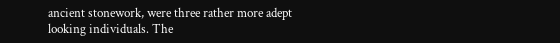ancient stonework, were three rather more adept looking individuals. The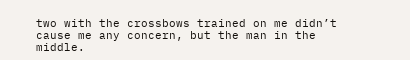two with the crossbows trained on me didn’t cause me any concern, but the man in the middle.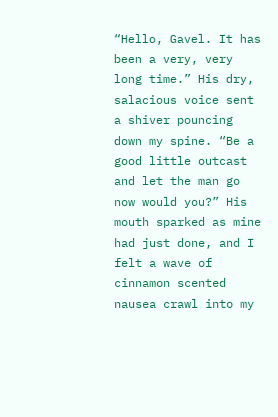“Hello, Gavel. It has been a very, very long time.” His dry, salacious voice sent a shiver pouncing down my spine. “Be a good little outcast and let the man go now would you?” His mouth sparked as mine had just done, and I felt a wave of cinnamon scented nausea crawl into my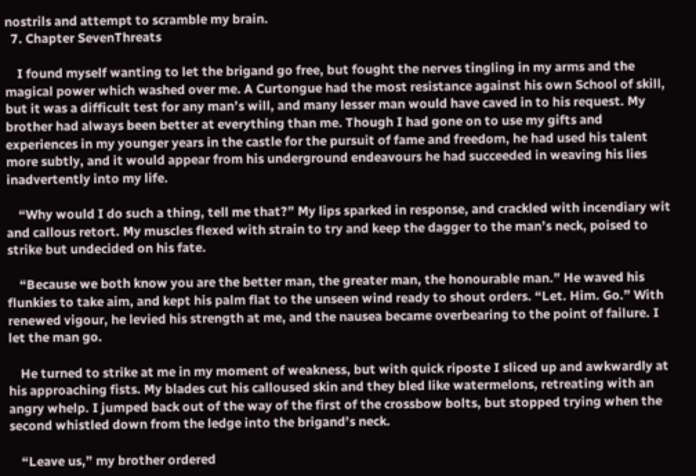nostrils and attempt to scramble my brain.
  7. Chapter SevenThreats

    I found myself wanting to let the brigand go free, but fought the nerves tingling in my arms and the magical power which washed over me. A Curtongue had the most resistance against his own School of skill, but it was a difficult test for any man’s will, and many lesser man would have caved in to his request. My brother had always been better at everything than me. Though I had gone on to use my gifts and experiences in my younger years in the castle for the pursuit of fame and freedom, he had used his talent more subtly, and it would appear from his underground endeavours he had succeeded in weaving his lies inadvertently into my life.

    “Why would I do such a thing, tell me that?” My lips sparked in response, and crackled with incendiary wit and callous retort. My muscles flexed with strain to try and keep the dagger to the man’s neck, poised to strike but undecided on his fate.

    “Because we both know you are the better man, the greater man, the honourable man.” He waved his flunkies to take aim, and kept his palm flat to the unseen wind ready to shout orders. “Let. Him. Go.” With renewed vigour, he levied his strength at me, and the nausea became overbearing to the point of failure. I let the man go.

    He turned to strike at me in my moment of weakness, but with quick riposte I sliced up and awkwardly at his approaching fists. My blades cut his calloused skin and they bled like watermelons, retreating with an angry whelp. I jumped back out of the way of the first of the crossbow bolts, but stopped trying when the second whistled down from the ledge into the brigand’s neck.

    “Leave us,” my brother ordered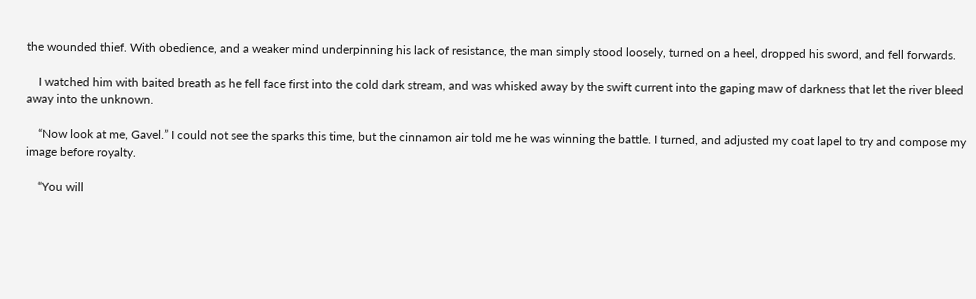the wounded thief. With obedience, and a weaker mind underpinning his lack of resistance, the man simply stood loosely, turned on a heel, dropped his sword, and fell forwards.

    I watched him with baited breath as he fell face first into the cold dark stream, and was whisked away by the swift current into the gaping maw of darkness that let the river bleed away into the unknown.

    “Now look at me, Gavel.” I could not see the sparks this time, but the cinnamon air told me he was winning the battle. I turned, and adjusted my coat lapel to try and compose my image before royalty.

    “You will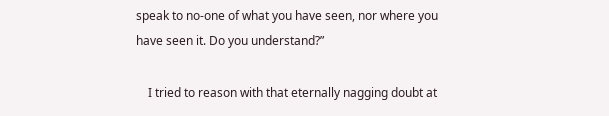speak to no-one of what you have seen, nor where you have seen it. Do you understand?”

    I tried to reason with that eternally nagging doubt at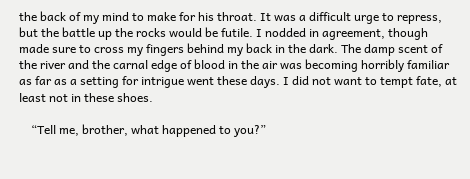the back of my mind to make for his throat. It was a difficult urge to repress, but the battle up the rocks would be futile. I nodded in agreement, though made sure to cross my fingers behind my back in the dark. The damp scent of the river and the carnal edge of blood in the air was becoming horribly familiar as far as a setting for intrigue went these days. I did not want to tempt fate, at least not in these shoes.

    “Tell me, brother, what happened to you?”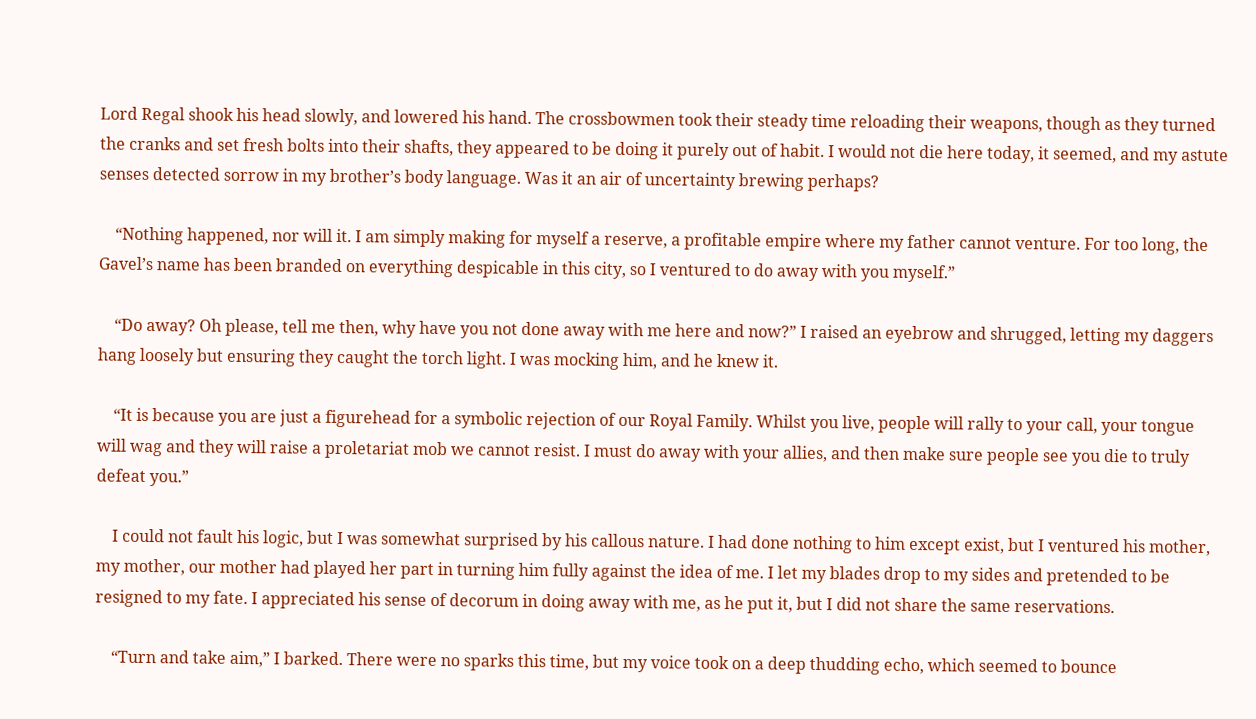Lord Regal shook his head slowly, and lowered his hand. The crossbowmen took their steady time reloading their weapons, though as they turned the cranks and set fresh bolts into their shafts, they appeared to be doing it purely out of habit. I would not die here today, it seemed, and my astute senses detected sorrow in my brother’s body language. Was it an air of uncertainty brewing perhaps?

    “Nothing happened, nor will it. I am simply making for myself a reserve, a profitable empire where my father cannot venture. For too long, the Gavel’s name has been branded on everything despicable in this city, so I ventured to do away with you myself.”

    “Do away? Oh please, tell me then, why have you not done away with me here and now?” I raised an eyebrow and shrugged, letting my daggers hang loosely but ensuring they caught the torch light. I was mocking him, and he knew it.

    “It is because you are just a figurehead for a symbolic rejection of our Royal Family. Whilst you live, people will rally to your call, your tongue will wag and they will raise a proletariat mob we cannot resist. I must do away with your allies, and then make sure people see you die to truly defeat you.”

    I could not fault his logic, but I was somewhat surprised by his callous nature. I had done nothing to him except exist, but I ventured his mother, my mother, our mother had played her part in turning him fully against the idea of me. I let my blades drop to my sides and pretended to be resigned to my fate. I appreciated his sense of decorum in doing away with me, as he put it, but I did not share the same reservations.

    “Turn and take aim,” I barked. There were no sparks this time, but my voice took on a deep thudding echo, which seemed to bounce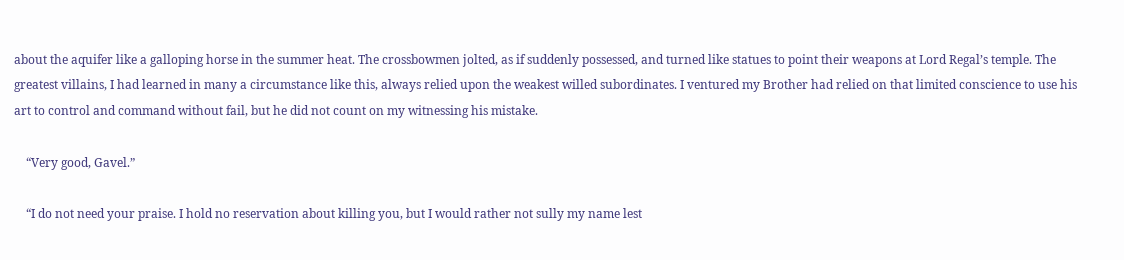about the aquifer like a galloping horse in the summer heat. The crossbowmen jolted, as if suddenly possessed, and turned like statues to point their weapons at Lord Regal’s temple. The greatest villains, I had learned in many a circumstance like this, always relied upon the weakest willed subordinates. I ventured my Brother had relied on that limited conscience to use his art to control and command without fail, but he did not count on my witnessing his mistake.

    “Very good, Gavel.”

    “I do not need your praise. I hold no reservation about killing you, but I would rather not sully my name lest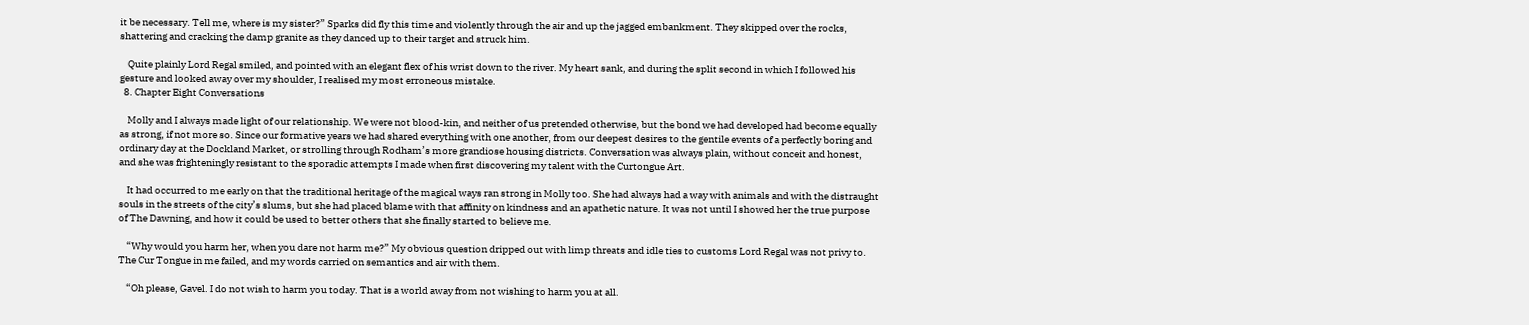it be necessary. Tell me, where is my sister?” Sparks did fly this time and violently through the air and up the jagged embankment. They skipped over the rocks, shattering and cracking the damp granite as they danced up to their target and struck him.

    Quite plainly Lord Regal smiled, and pointed with an elegant flex of his wrist down to the river. My heart sank, and during the split second in which I followed his gesture and looked away over my shoulder, I realised my most erroneous mistake.
  8. Chapter Eight Conversations

    Molly and I always made light of our relationship. We were not blood-kin, and neither of us pretended otherwise, but the bond we had developed had become equally as strong, if not more so. Since our formative years we had shared everything with one another, from our deepest desires to the gentile events of a perfectly boring and ordinary day at the Dockland Market, or strolling through Rodham’s more grandiose housing districts. Conversation was always plain, without conceit and honest, and she was frighteningly resistant to the sporadic attempts I made when first discovering my talent with the Curtongue Art.

    It had occurred to me early on that the traditional heritage of the magical ways ran strong in Molly too. She had always had a way with animals and with the distraught souls in the streets of the city’s slums, but she had placed blame with that affinity on kindness and an apathetic nature. It was not until I showed her the true purpose of The Dawning, and how it could be used to better others that she finally started to believe me.

    “Why would you harm her, when you dare not harm me?” My obvious question dripped out with limp threats and idle ties to customs Lord Regal was not privy to. The Cur Tongue in me failed, and my words carried on semantics and air with them.

    “Oh please, Gavel. I do not wish to harm you today. That is a world away from not wishing to harm you at all.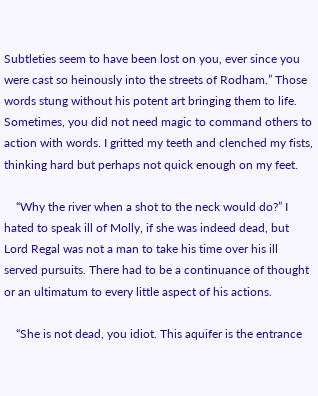Subtleties seem to have been lost on you, ever since you were cast so heinously into the streets of Rodham.” Those words stung without his potent art bringing them to life. Sometimes, you did not need magic to command others to action with words. I gritted my teeth and clenched my fists, thinking hard but perhaps not quick enough on my feet.

    “Why the river when a shot to the neck would do?” I hated to speak ill of Molly, if she was indeed dead, but Lord Regal was not a man to take his time over his ill served pursuits. There had to be a continuance of thought or an ultimatum to every little aspect of his actions.

    “She is not dead, you idiot. This aquifer is the entrance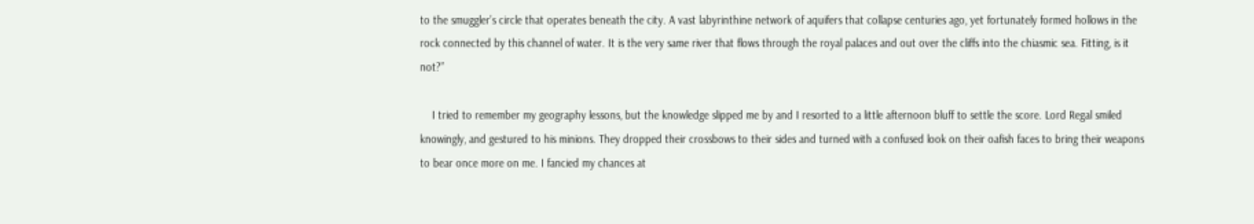to the smuggler’s circle that operates beneath the city. A vast labyrinthine network of aquifers that collapse centuries ago, yet fortunately formed hollows in the rock connected by this channel of water. It is the very same river that flows through the royal palaces and out over the cliffs into the chiasmic sea. Fitting, is it not?”

    I tried to remember my geography lessons, but the knowledge slipped me by and I resorted to a little afternoon bluff to settle the score. Lord Regal smiled knowingly, and gestured to his minions. They dropped their crossbows to their sides and turned with a confused look on their oafish faces to bring their weapons to bear once more on me. I fancied my chances at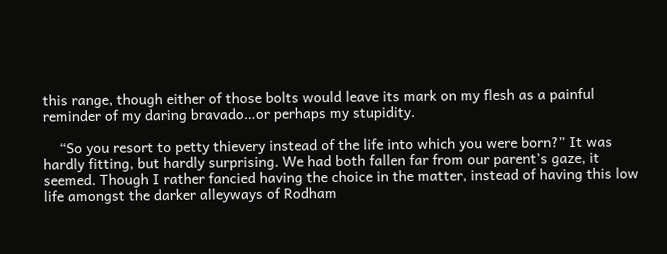this range, though either of those bolts would leave its mark on my flesh as a painful reminder of my daring bravado…or perhaps my stupidity.

    “So you resort to petty thievery instead of the life into which you were born?” It was hardly fitting, but hardly surprising. We had both fallen far from our parent’s gaze, it seemed. Though I rather fancied having the choice in the matter, instead of having this low life amongst the darker alleyways of Rodham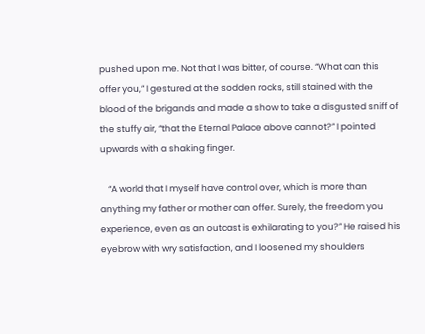pushed upon me. Not that I was bitter, of course. “What can this offer you,” I gestured at the sodden rocks, still stained with the blood of the brigands and made a show to take a disgusted sniff of the stuffy air, “that the Eternal Palace above cannot?” I pointed upwards with a shaking finger.

    “A world that I myself have control over, which is more than anything my father or mother can offer. Surely, the freedom you experience, even as an outcast is exhilarating to you?” He raised his eyebrow with wry satisfaction, and I loosened my shoulders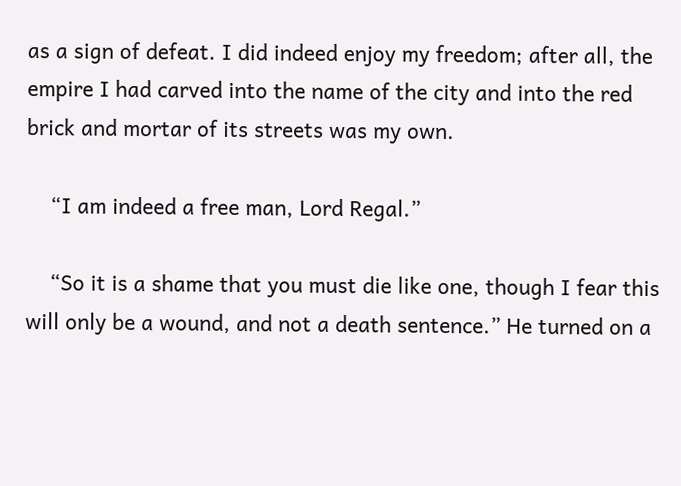as a sign of defeat. I did indeed enjoy my freedom; after all, the empire I had carved into the name of the city and into the red brick and mortar of its streets was my own.

    “I am indeed a free man, Lord Regal.”

    “So it is a shame that you must die like one, though I fear this will only be a wound, and not a death sentence.” He turned on a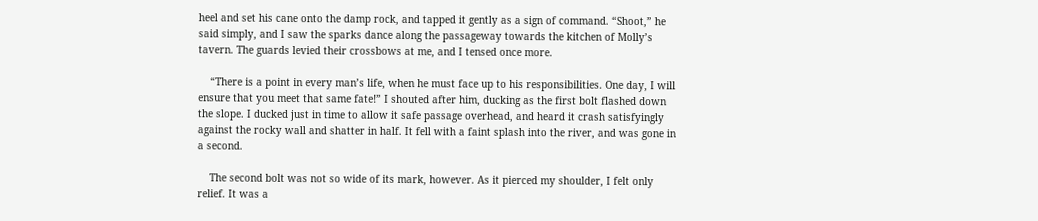heel and set his cane onto the damp rock, and tapped it gently as a sign of command. “Shoot,” he said simply, and I saw the sparks dance along the passageway towards the kitchen of Molly’s tavern. The guards levied their crossbows at me, and I tensed once more.

    “There is a point in every man’s life, when he must face up to his responsibilities. One day, I will ensure that you meet that same fate!” I shouted after him, ducking as the first bolt flashed down the slope. I ducked just in time to allow it safe passage overhead, and heard it crash satisfyingly against the rocky wall and shatter in half. It fell with a faint splash into the river, and was gone in a second.

    The second bolt was not so wide of its mark, however. As it pierced my shoulder, I felt only relief. It was a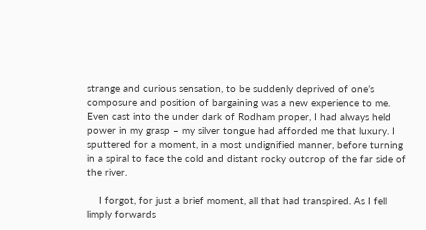strange and curious sensation, to be suddenly deprived of one’s composure and position of bargaining was a new experience to me. Even cast into the under dark of Rodham proper, I had always held power in my grasp – my silver tongue had afforded me that luxury. I sputtered for a moment, in a most undignified manner, before turning in a spiral to face the cold and distant rocky outcrop of the far side of the river.

    I forgot, for just a brief moment, all that had transpired. As I fell limply forwards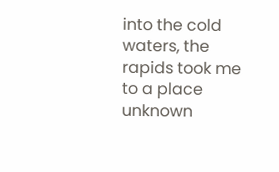into the cold waters, the rapids took me to a place unknown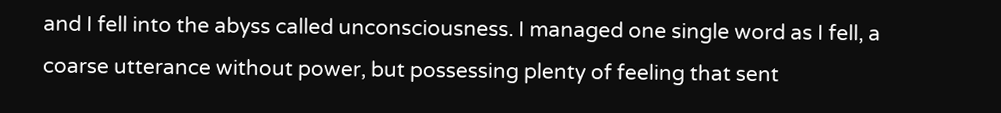and I fell into the abyss called unconsciousness. I managed one single word as I fell, a coarse utterance without power, but possessing plenty of feeling that sent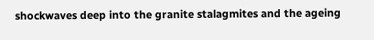shockwaves deep into the granite stalagmites and the ageing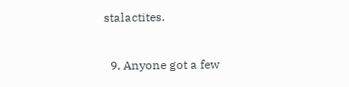stalactites.

  9. Anyone got a few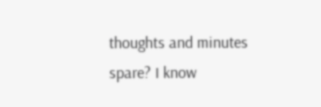thoughts and minutes spare? I know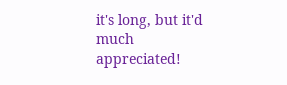it's long, but it'd much appreciated!